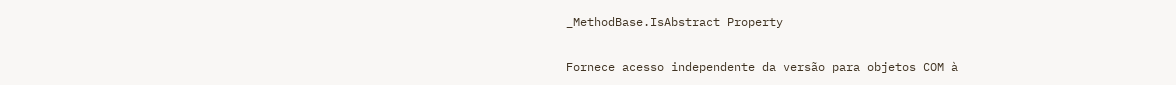_MethodBase.IsAbstract Property


Fornece acesso independente da versão para objetos COM à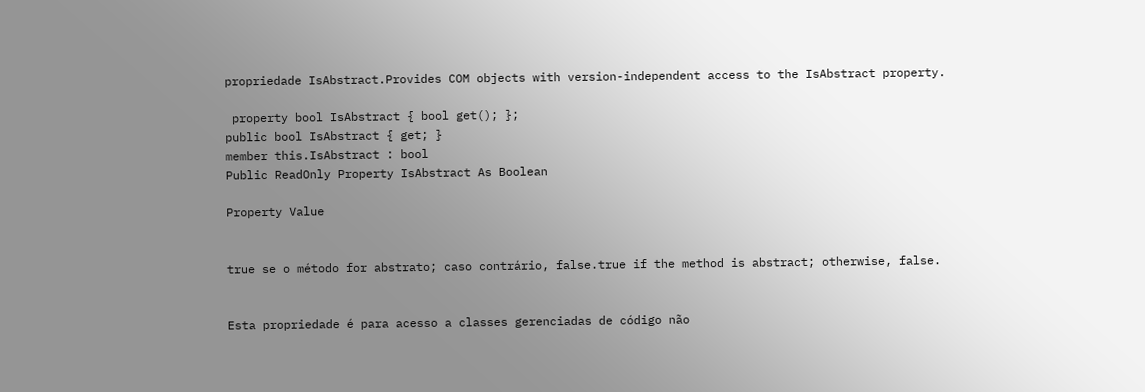propriedade IsAbstract.Provides COM objects with version-independent access to the IsAbstract property.

 property bool IsAbstract { bool get(); };
public bool IsAbstract { get; }
member this.IsAbstract : bool
Public ReadOnly Property IsAbstract As Boolean

Property Value


true se o método for abstrato; caso contrário, false.true if the method is abstract; otherwise, false.


Esta propriedade é para acesso a classes gerenciadas de código não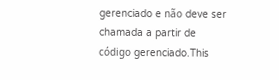gerenciado e não deve ser chamada a partir de código gerenciado.This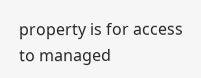property is for access to managed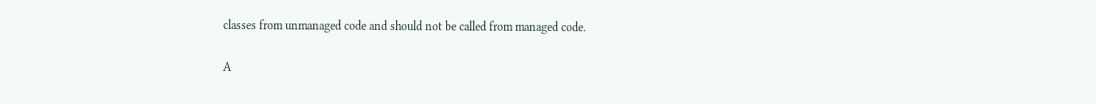classes from unmanaged code and should not be called from managed code.

A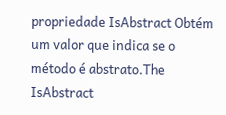propriedade IsAbstract Obtém um valor que indica se o método é abstrato.The IsAbstract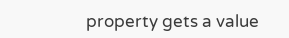property gets a value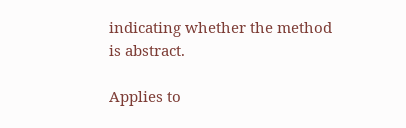indicating whether the method is abstract.

Applies to